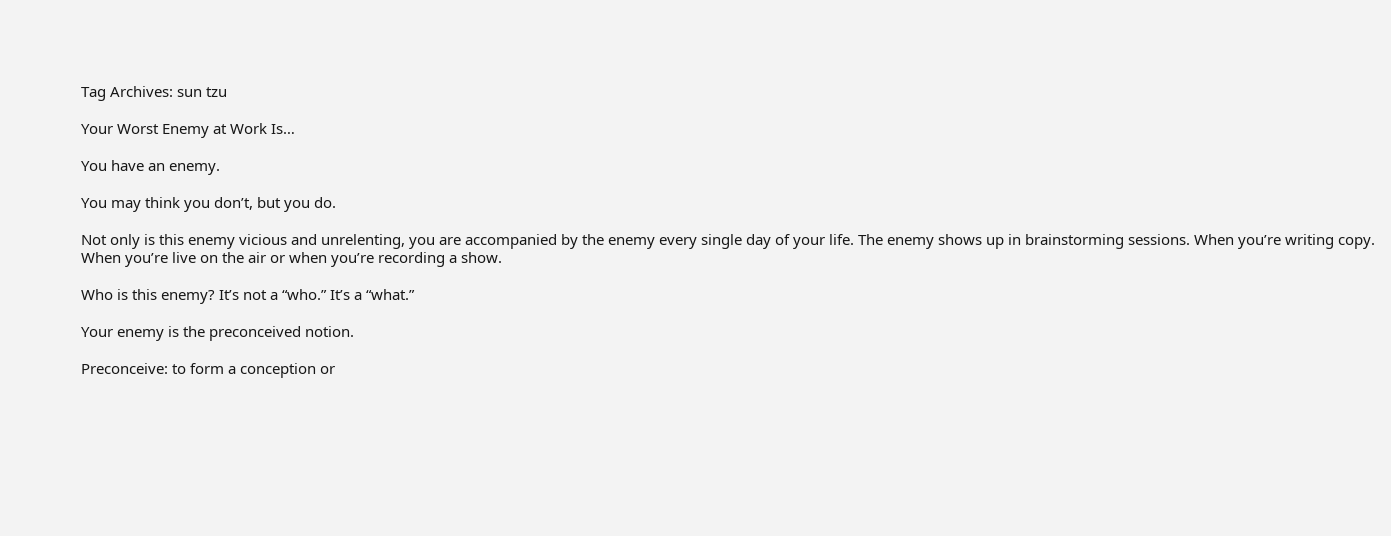Tag Archives: sun tzu

Your Worst Enemy at Work Is…

You have an enemy.

You may think you don’t, but you do.

Not only is this enemy vicious and unrelenting, you are accompanied by the enemy every single day of your life. The enemy shows up in brainstorming sessions. When you’re writing copy. When you’re live on the air or when you’re recording a show.

Who is this enemy? It’s not a “who.” It’s a “what.”

Your enemy is the preconceived notion.

Preconceive: to form a conception or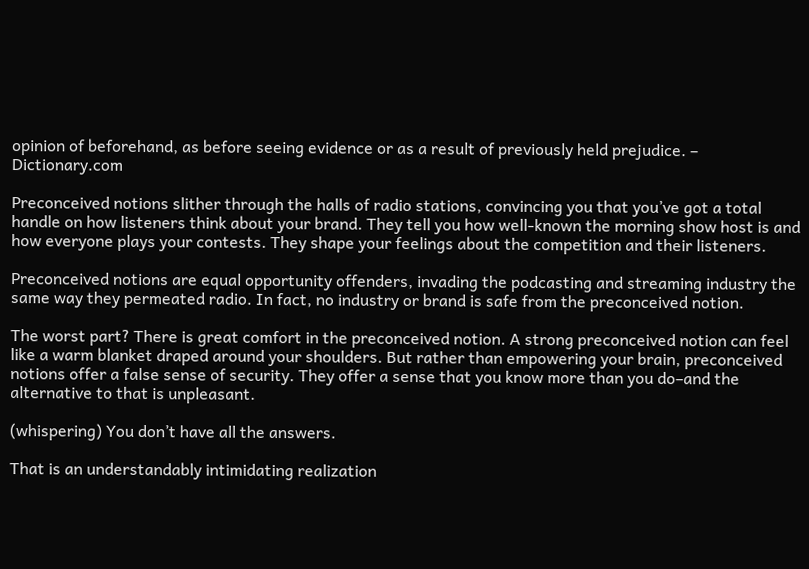opinion of beforehand, as before seeing evidence or as a result of previously held prejudice. – Dictionary.com

Preconceived notions slither through the halls of radio stations, convincing you that you’ve got a total handle on how listeners think about your brand. They tell you how well-known the morning show host is and how everyone plays your contests. They shape your feelings about the competition and their listeners.

Preconceived notions are equal opportunity offenders, invading the podcasting and streaming industry the same way they permeated radio. In fact, no industry or brand is safe from the preconceived notion.

The worst part? There is great comfort in the preconceived notion. A strong preconceived notion can feel like a warm blanket draped around your shoulders. But rather than empowering your brain, preconceived notions offer a false sense of security. They offer a sense that you know more than you do–and the alternative to that is unpleasant.

(whispering) You don’t have all the answers.

That is an understandably intimidating realization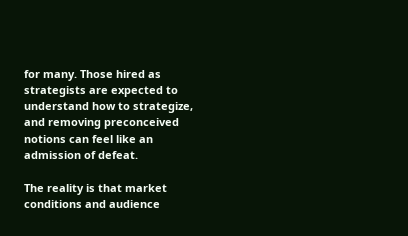for many. Those hired as strategists are expected to understand how to strategize, and removing preconceived notions can feel like an admission of defeat.

The reality is that market conditions and audience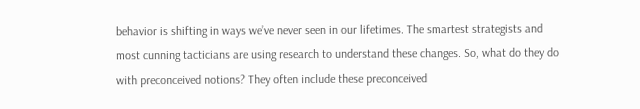behavior is shifting in ways we’ve never seen in our lifetimes. The smartest strategists and most cunning tacticians are using research to understand these changes. So, what do they do with preconceived notions? They often include these preconceived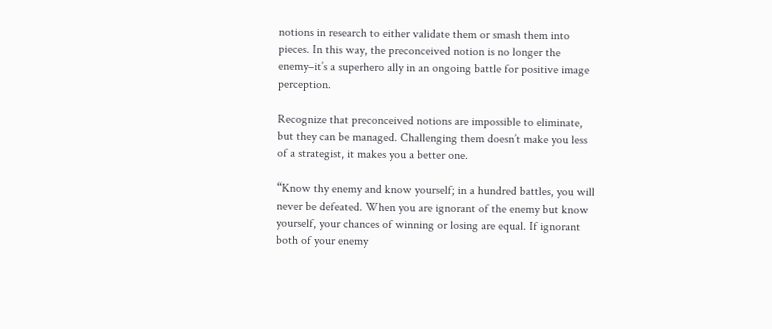notions in research to either validate them or smash them into pieces. In this way, the preconceived notion is no longer the enemy–it’s a superhero ally in an ongoing battle for positive image perception.

Recognize that preconceived notions are impossible to eliminate, but they can be managed. Challenging them doesn’t make you less of a strategist, it makes you a better one.

“Know thy enemy and know yourself; in a hundred battles, you will never be defeated. When you are ignorant of the enemy but know yourself, your chances of winning or losing are equal. If ignorant both of your enemy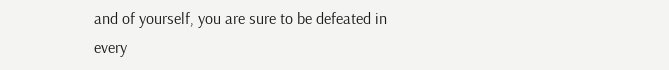and of yourself, you are sure to be defeated in every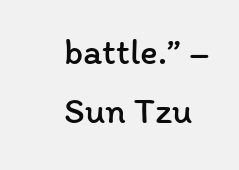battle.” – Sun Tzu